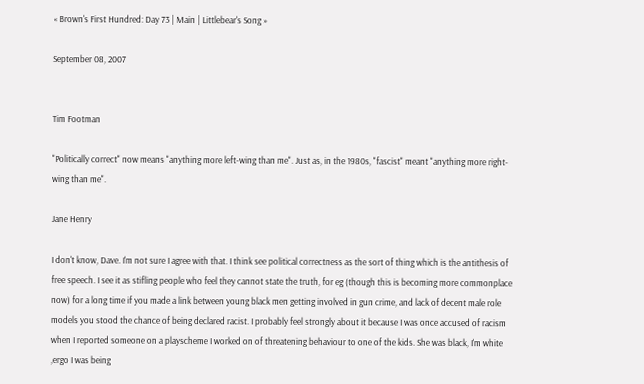« Brown's First Hundred: Day 73 | Main | Littlebear's Song »

September 08, 2007


Tim Footman

"Politically correct" now means "anything more left-wing than me". Just as, in the 1980s, "fascist" meant "anything more right-wing than me".

Jane Henry

I don't know, Dave. I'm not sure I agree with that. I think see political correctness as the sort of thing which is the antithesis of free speech. I see it as stifling people who feel they cannot state the truth, for eg (though this is becoming more commonplace now) for a long time if you made a link between young black men getting involved in gun crime, and lack of decent male role models you stood the chance of being declared racist. I probably feel strongly about it because I was once accused of racism when I reported someone on a playscheme I worked on of threatening behaviour to one of the kids. She was black, I'm white ,ergo I was being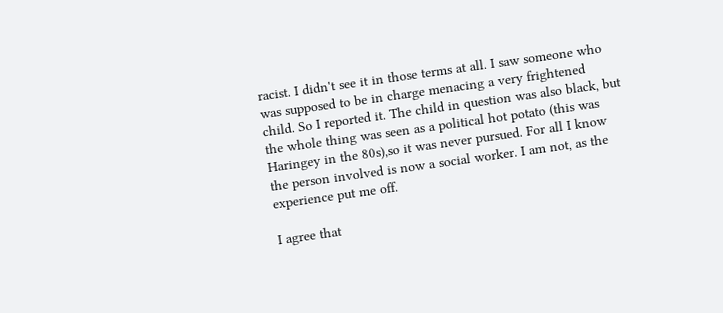racist. I didn't see it in those terms at all. I saw someone who was supposed to be in charge menacing a very frightened child. So I reported it. The child in question was also black, but the whole thing was seen as a political hot potato (this was Haringey in the 80s),so it was never pursued. For all I know the person involved is now a social worker. I am not, as the experience put me off.

I agree that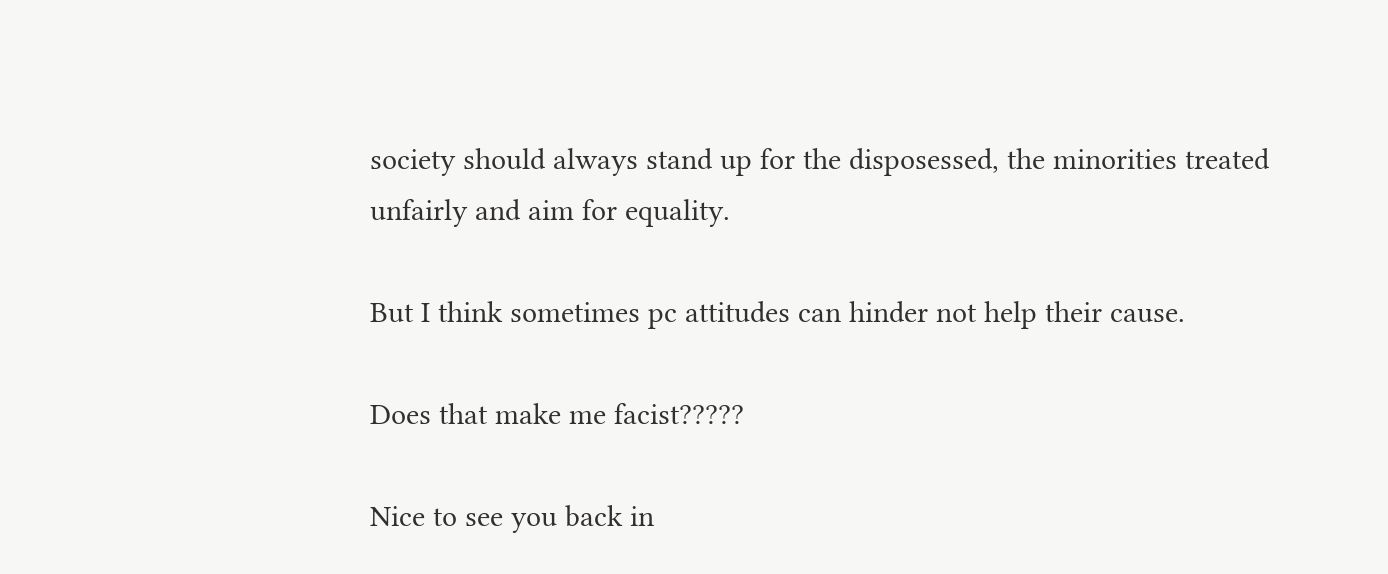society should always stand up for the disposessed, the minorities treated unfairly and aim for equality.

But I think sometimes pc attitudes can hinder not help their cause.

Does that make me facist?????

Nice to see you back in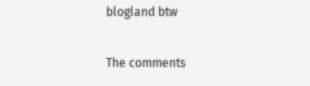blogland btw

The comments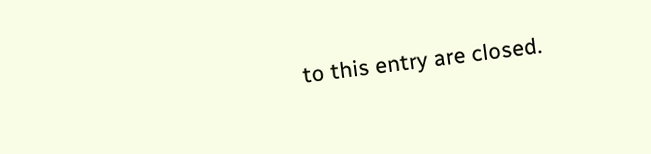to this entry are closed.